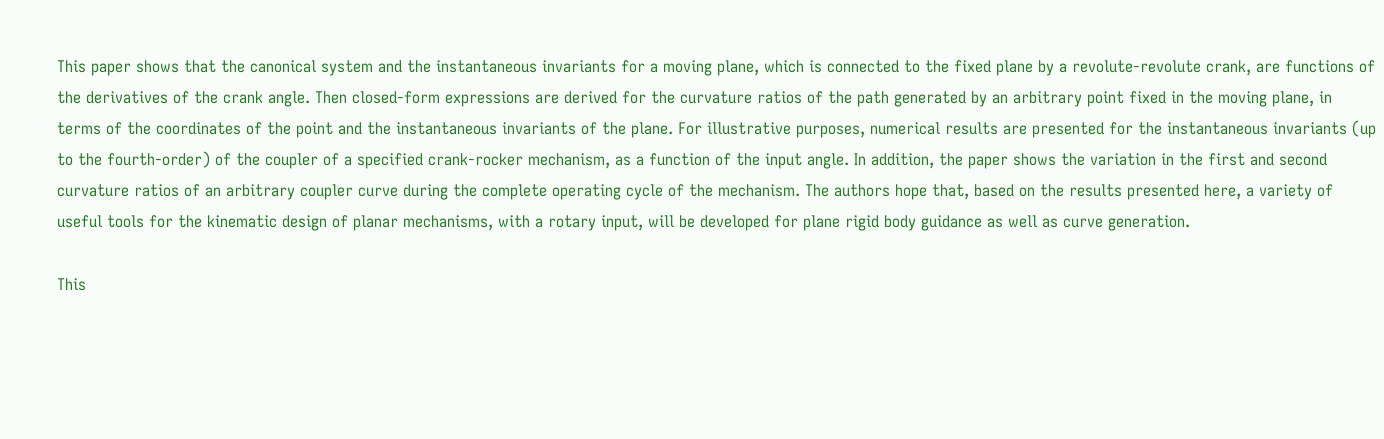This paper shows that the canonical system and the instantaneous invariants for a moving plane, which is connected to the fixed plane by a revolute-revolute crank, are functions of the derivatives of the crank angle. Then closed-form expressions are derived for the curvature ratios of the path generated by an arbitrary point fixed in the moving plane, in terms of the coordinates of the point and the instantaneous invariants of the plane. For illustrative purposes, numerical results are presented for the instantaneous invariants (up to the fourth-order) of the coupler of a specified crank-rocker mechanism, as a function of the input angle. In addition, the paper shows the variation in the first and second curvature ratios of an arbitrary coupler curve during the complete operating cycle of the mechanism. The authors hope that, based on the results presented here, a variety of useful tools for the kinematic design of planar mechanisms, with a rotary input, will be developed for plane rigid body guidance as well as curve generation.

This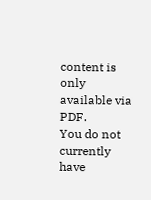content is only available via PDF.
You do not currently have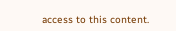access to this content.